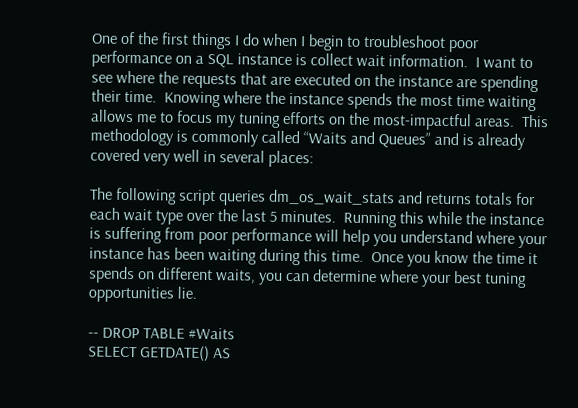One of the first things I do when I begin to troubleshoot poor performance on a SQL instance is collect wait information.  I want to see where the requests that are executed on the instance are spending their time.  Knowing where the instance spends the most time waiting allows me to focus my tuning efforts on the most-impactful areas.  This methodology is commonly called “Waits and Queues” and is already covered very well in several places:

The following script queries dm_os_wait_stats and returns totals for each wait type over the last 5 minutes.  Running this while the instance is suffering from poor performance will help you understand where your instance has been waiting during this time.  Once you know the time it spends on different waits, you can determine where your best tuning opportunities lie.

-- DROP TABLE #Waits
SELECT GETDATE() AS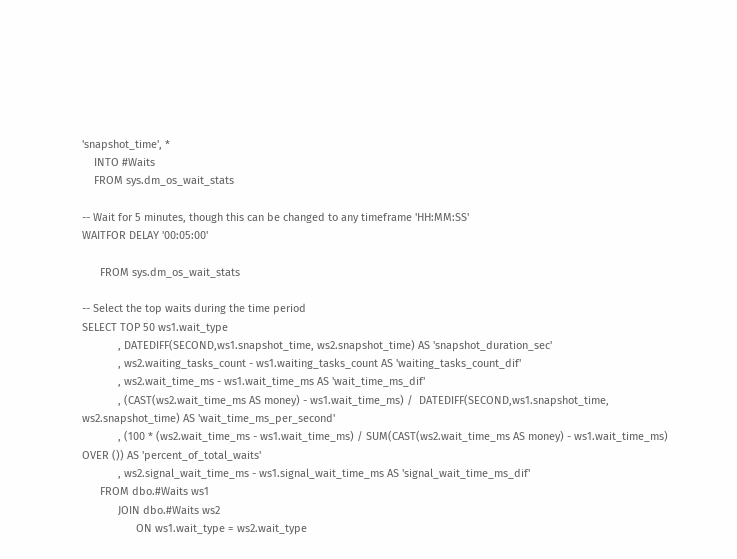'snapshot_time', *
    INTO #Waits
    FROM sys.dm_os_wait_stats

-- Wait for 5 minutes, though this can be changed to any timeframe 'HH:MM:SS'
WAITFOR DELAY '00:05:00'

      FROM sys.dm_os_wait_stats

-- Select the top waits during the time period
SELECT TOP 50 ws1.wait_type
            , DATEDIFF(SECOND,ws1.snapshot_time, ws2.snapshot_time) AS 'snapshot_duration_sec'
            , ws2.waiting_tasks_count - ws1.waiting_tasks_count AS 'waiting_tasks_count_dif'
            , ws2.wait_time_ms - ws1.wait_time_ms AS 'wait_time_ms_dif'
            , (CAST(ws2.wait_time_ms AS money) - ws1.wait_time_ms) /  DATEDIFF(SECOND,ws1.snapshot_time, ws2.snapshot_time) AS 'wait_time_ms_per_second'
            , (100 * (ws2.wait_time_ms - ws1.wait_time_ms) / SUM(CAST(ws2.wait_time_ms AS money) - ws1.wait_time_ms) OVER ()) AS 'percent_of_total_waits'
            , ws2.signal_wait_time_ms - ws1.signal_wait_time_ms AS 'signal_wait_time_ms_dif'
      FROM dbo.#Waits ws1
            JOIN dbo.#Waits ws2
                  ON ws1.wait_type = ws2.wait_type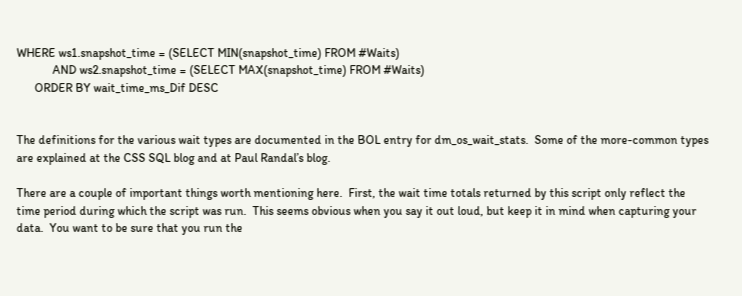WHERE ws1.snapshot_time = (SELECT MIN(snapshot_time) FROM #Waits)
            AND ws2.snapshot_time = (SELECT MAX(snapshot_time) FROM #Waits)
      ORDER BY wait_time_ms_Dif DESC


The definitions for the various wait types are documented in the BOL entry for dm_os_wait_stats.  Some of the more-common types are explained at the CSS SQL blog and at Paul Randal’s blog.

There are a couple of important things worth mentioning here.  First, the wait time totals returned by this script only reflect the time period during which the script was run.  This seems obvious when you say it out loud, but keep it in mind when capturing your data.  You want to be sure that you run the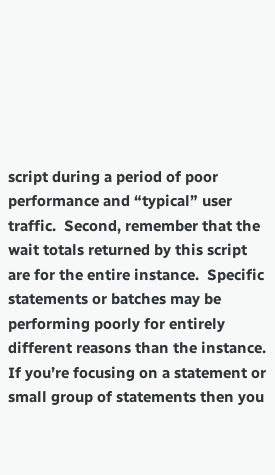script during a period of poor performance and “typical” user traffic.  Second, remember that the wait totals returned by this script are for the entire instance.  Specific statements or batches may be performing poorly for entirely different reasons than the instance.  If you’re focusing on a statement or small group of statements then you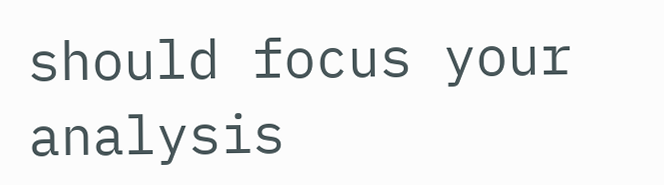should focus your analysis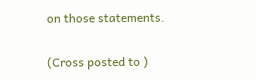on those statements.

(Cross posted to )